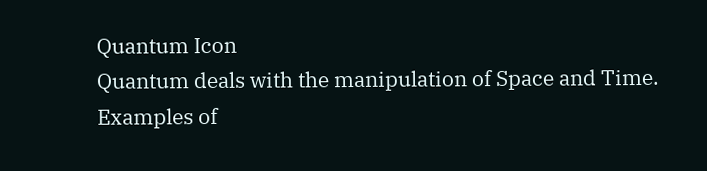Quantum Icon
Quantum deals with the manipulation of Space and Time. Examples of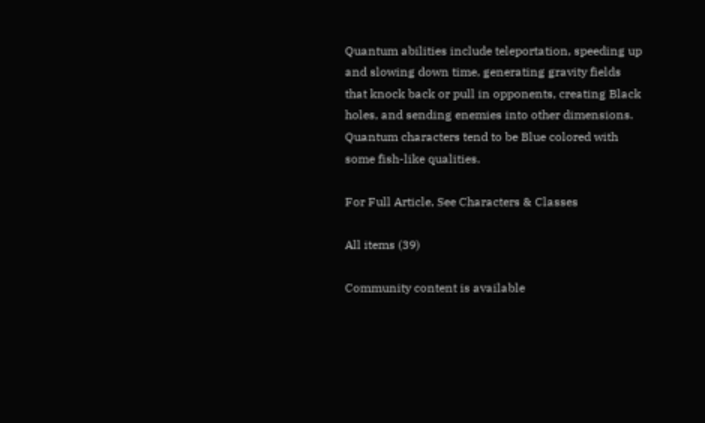Quantum abilities include teleportation, speeding up and slowing down time, generating gravity fields that knock back or pull in opponents, creating Black holes, and sending enemies into other dimensions. Quantum characters tend to be Blue colored with some fish-like qualities.

For Full Article, See Characters & Classes

All items (39)

Community content is available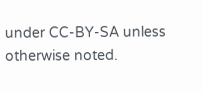under CC-BY-SA unless otherwise noted.